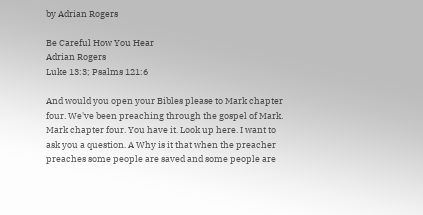by Adrian Rogers

Be Careful How You Hear
Adrian Rogers
Luke 13:3; Psalms 121:6

And would you open your Bibles please to Mark chapter four. We've been preaching through the gospel of Mark. Mark chapter four. You have it. Look up here. I want to ask you a question. A Why is it that when the preacher preaches some people are saved and some people are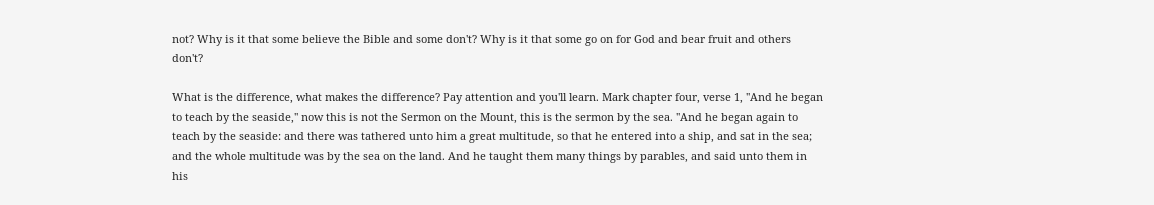not? Why is it that some believe the Bible and some don't? Why is it that some go on for God and bear fruit and others don't?

What is the difference, what makes the difference? Pay attention and you'll learn. Mark chapter four, verse 1, ''And he began to teach by the seaside,'' now this is not the Sermon on the Mount, this is the sermon by the sea. ''And he began again to teach by the seaside: and there was tathered unto him a great multitude, so that he entered into a ship, and sat in the sea; and the whole multitude was by the sea on the land. And he taught them many things by parables, and said unto them in his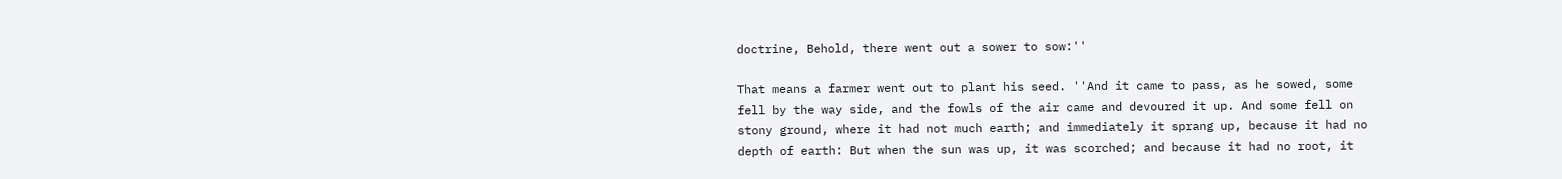doctrine, Behold, there went out a sower to sow:''

That means a farmer went out to plant his seed. ''And it came to pass, as he sowed, some fell by the way side, and the fowls of the air came and devoured it up. And some fell on stony ground, where it had not much earth; and immediately it sprang up, because it had no depth of earth: But when the sun was up, it was scorched; and because it had no root, it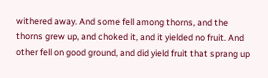withered away. And some fell among thorns, and the thorns grew up, and choked it, and it yielded no fruit. And other fell on good ground, and did yield fruit that sprang up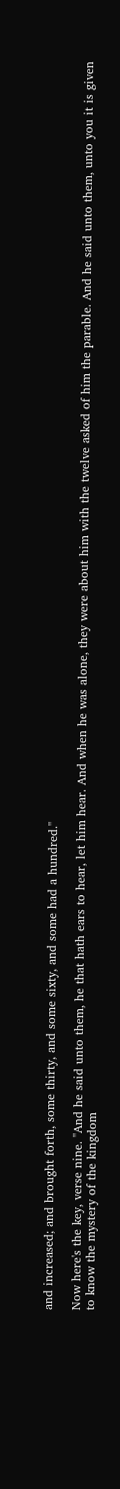and increased; and brought forth, some thirty, and some sixty, and some had a hundred.''

Now here's the key, verse nine. ''And he said unto them, he that hath ears to hear, let him hear. And when he was alone, they were about him with the twelve asked of him the parable. And he said unto them, unto you it is given to know the mystery of the kingdom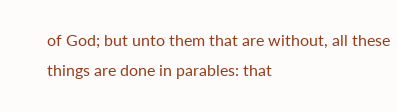of God; but unto them that are without, all these things are done in parables: that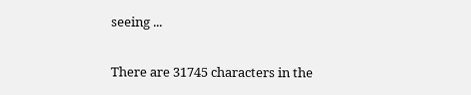seeing ...

There are 31745 characters in the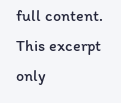full content. This excerpt only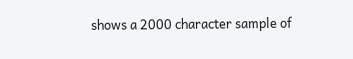shows a 2000 character sample of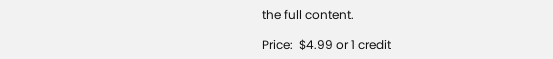the full content.

Price:  $4.99 or 1 credit